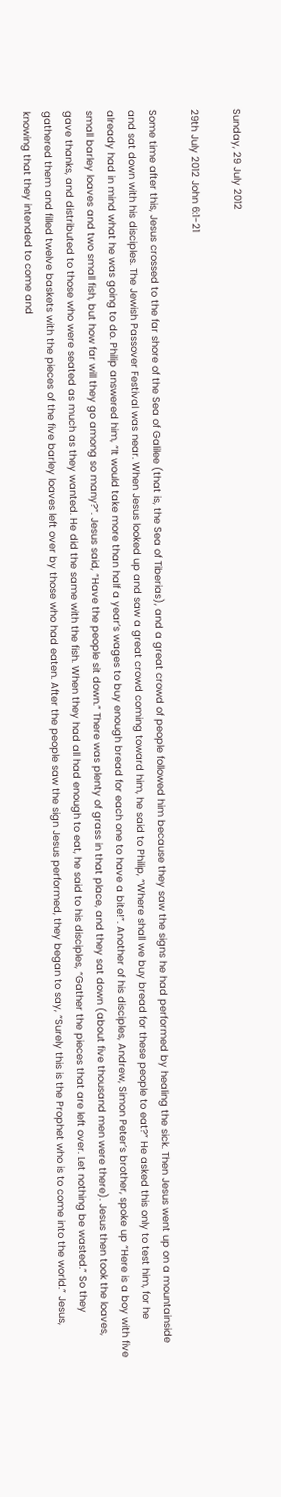Sunday, 29 July 2012

29th July 2012 John 6:1-21

Some time after this, Jesus crossed to the far shore of the Sea of Galilee (that is, the Sea of Tiberias), and a great crowd of people followed him because they saw the signs he had performed by healing the sick. Then Jesus went up on a mountainside and sat down with his disciples. The Jewish Passover Festival was near. When Jesus looked up and saw a great crowd coming toward him, he said to Philip, “Where shall we buy bread for these people to eat?” He asked this only to test him, for he already had in mind what he was going to do. Philip answered him, “It would take more than half a year’s wages to buy enough bread for each one to have a bite!”. Another of his disciples, Andrew, Simon Peter’s brother, spoke up “Here is a boy with five small barley loaves and two small fish, but how far will they go among so many?”. Jesus said, “Have the people sit down.” There was plenty of grass in that place, and they sat down (about five thousand men were there). Jesus then took the loaves, gave thanks, and distributed to those who were seated as much as they wanted. He did the same with the fish. When they had all had enough to eat, he said to his disciples, “Gather the pieces that are left over. Let nothing be wasted.” So they gathered them and filled twelve baskets with the pieces of the five barley loaves left over by those who had eaten. After the people saw the sign Jesus performed, they began to say, “Surely this is the Prophet who is to come into the world.” Jesus, knowing that they intended to come and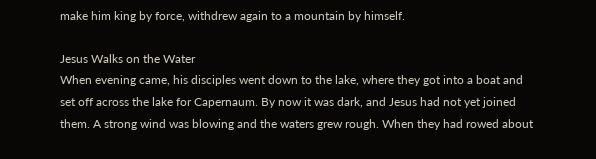make him king by force, withdrew again to a mountain by himself.

Jesus Walks on the Water
When evening came, his disciples went down to the lake, where they got into a boat and set off across the lake for Capernaum. By now it was dark, and Jesus had not yet joined them. A strong wind was blowing and the waters grew rough. When they had rowed about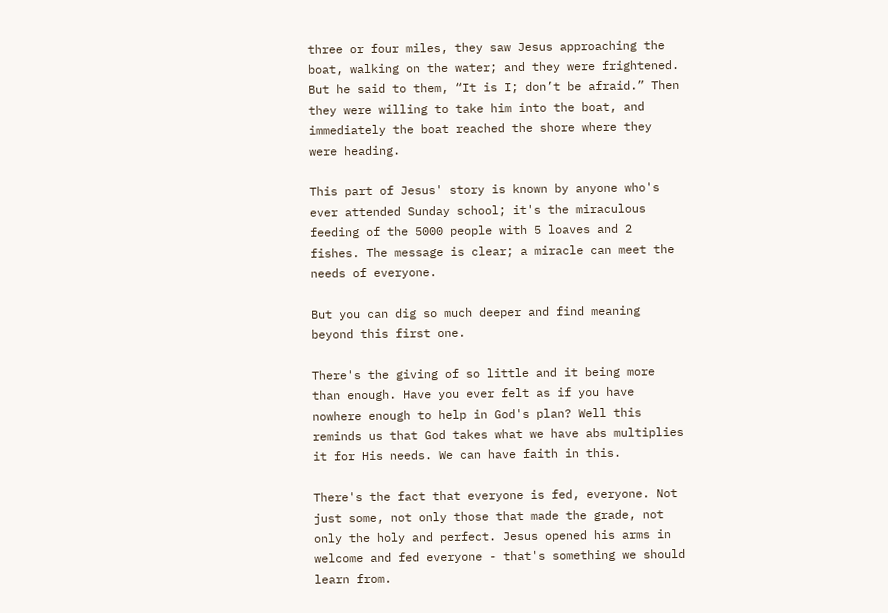three or four miles, they saw Jesus approaching the boat, walking on the water; and they were frightened. But he said to them, “It is I; don’t be afraid.” Then they were willing to take him into the boat, and immediately the boat reached the shore where they were heading.

This part of Jesus' story is known by anyone who's ever attended Sunday school; it's the miraculous feeding of the 5000 people with 5 loaves and 2 fishes. The message is clear; a miracle can meet the needs of everyone.

But you can dig so much deeper and find meaning beyond this first one.

There's the giving of so little and it being more than enough. Have you ever felt as if you have nowhere enough to help in God's plan? Well this reminds us that God takes what we have abs multiplies it for His needs. We can have faith in this.

There's the fact that everyone is fed, everyone. Not just some, not only those that made the grade, not only the holy and perfect. Jesus opened his arms in welcome and fed everyone - that's something we should learn from.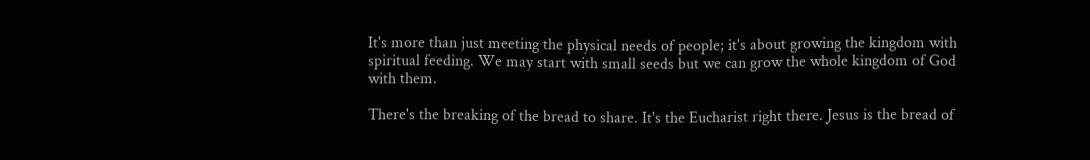It's more than just meeting the physical needs of people; it's about growing the kingdom with spiritual feeding. We may start with small seeds but we can grow the whole kingdom of God with them.

There's the breaking of the bread to share. It's the Eucharist right there. Jesus is the bread of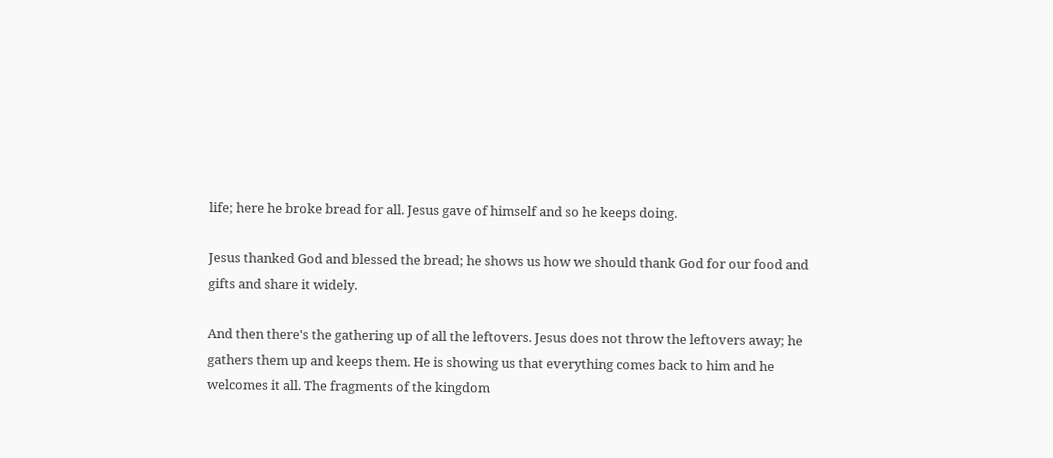life; here he broke bread for all. Jesus gave of himself and so he keeps doing.

Jesus thanked God and blessed the bread; he shows us how we should thank God for our food and gifts and share it widely.

And then there's the gathering up of all the leftovers. Jesus does not throw the leftovers away; he gathers them up and keeps them. He is showing us that everything comes back to him and he welcomes it all. The fragments of the kingdom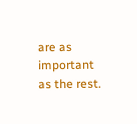are as important as the rest.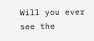Will you ever see the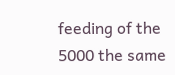feeding of the 5000 the same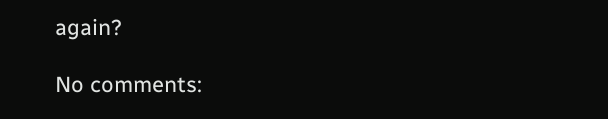again?

No comments: